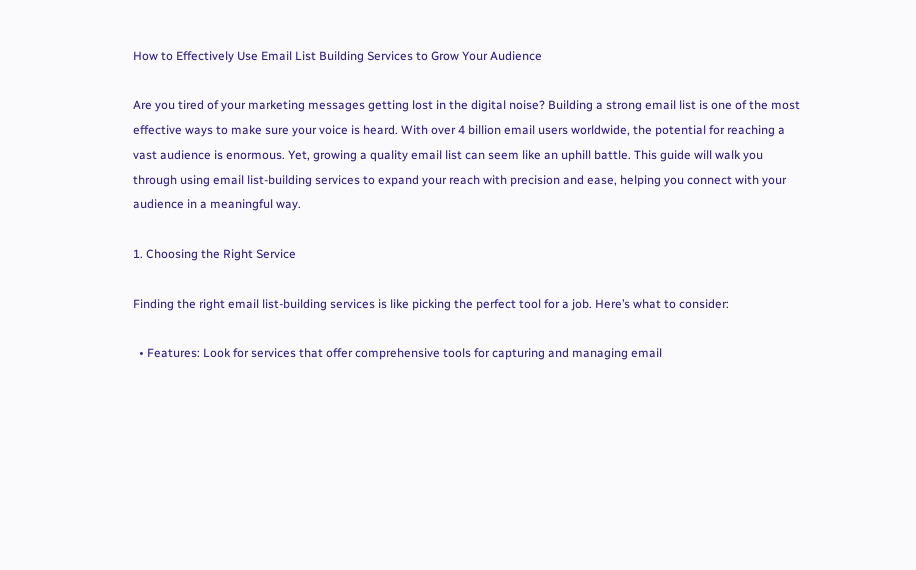How to Effectively Use Email List Building Services to Grow Your Audience

Are you tired of your marketing messages getting lost in the digital noise? Building a strong email list is one of the most effective ways to make sure your voice is heard. With over 4 billion email users worldwide, the potential for reaching a vast audience is enormous. Yet, growing a quality email list can seem like an uphill battle. This guide will walk you through using email list-building services to expand your reach with precision and ease, helping you connect with your audience in a meaningful way.

1. Choosing the Right Service

Finding the right email list-building services is like picking the perfect tool for a job. Here’s what to consider:

  • Features: Look for services that offer comprehensive tools for capturing and managing email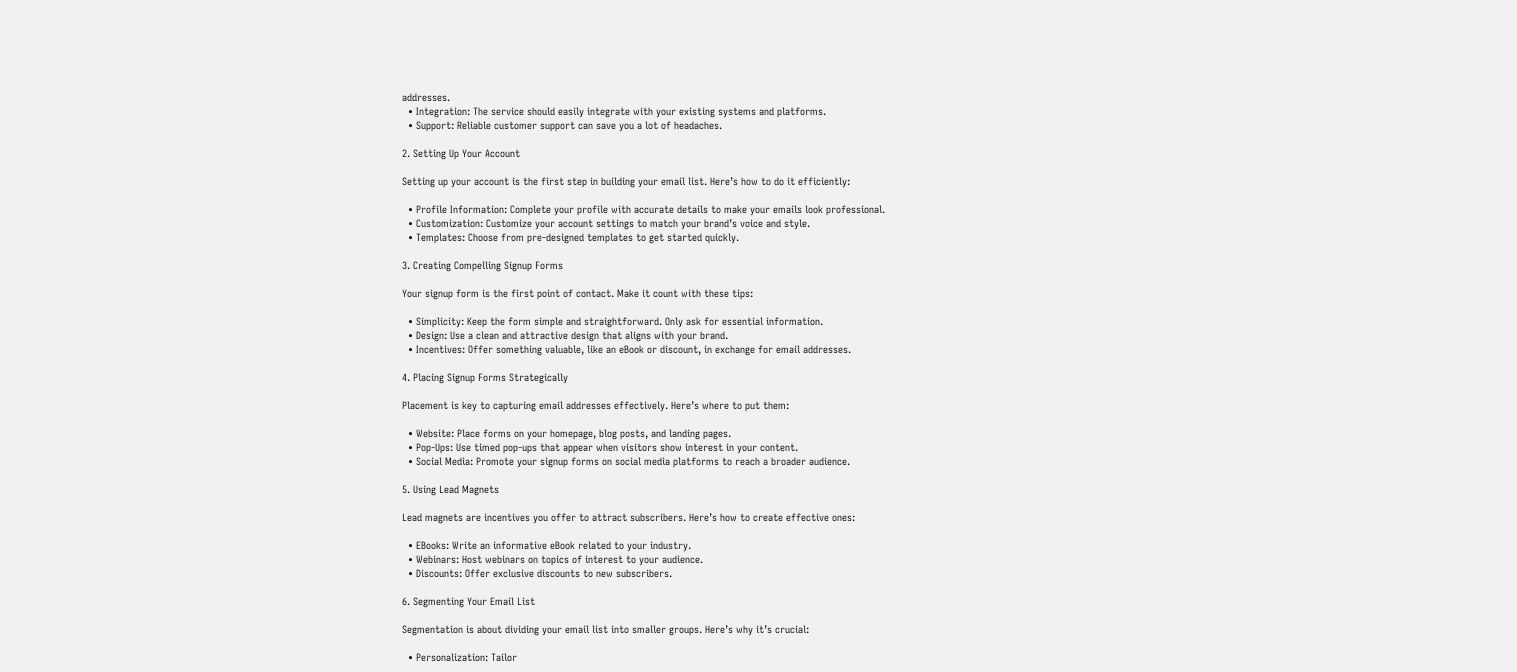addresses.
  • Integration: The service should easily integrate with your existing systems and platforms.
  • Support: Reliable customer support can save you a lot of headaches.

2. Setting Up Your Account

Setting up your account is the first step in building your email list. Here’s how to do it efficiently:

  • Profile Information: Complete your profile with accurate details to make your emails look professional.
  • Customization: Customize your account settings to match your brand’s voice and style.
  • Templates: Choose from pre-designed templates to get started quickly.

3. Creating Compelling Signup Forms

Your signup form is the first point of contact. Make it count with these tips:

  • Simplicity: Keep the form simple and straightforward. Only ask for essential information.
  • Design: Use a clean and attractive design that aligns with your brand.
  • Incentives: Offer something valuable, like an eBook or discount, in exchange for email addresses.

4. Placing Signup Forms Strategically

Placement is key to capturing email addresses effectively. Here’s where to put them:

  • Website: Place forms on your homepage, blog posts, and landing pages.
  • Pop-Ups: Use timed pop-ups that appear when visitors show interest in your content.
  • Social Media: Promote your signup forms on social media platforms to reach a broader audience.

5. Using Lead Magnets

Lead magnets are incentives you offer to attract subscribers. Here’s how to create effective ones:

  • EBooks: Write an informative eBook related to your industry.
  • Webinars: Host webinars on topics of interest to your audience.
  • Discounts: Offer exclusive discounts to new subscribers.

6. Segmenting Your Email List

Segmentation is about dividing your email list into smaller groups. Here’s why it’s crucial:

  • Personalization: Tailor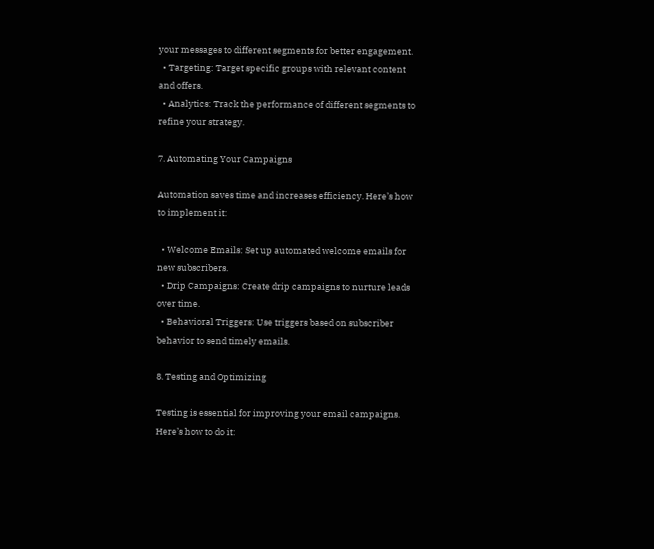your messages to different segments for better engagement.
  • Targeting: Target specific groups with relevant content and offers.
  • Analytics: Track the performance of different segments to refine your strategy.

7. Automating Your Campaigns

Automation saves time and increases efficiency. Here’s how to implement it:

  • Welcome Emails: Set up automated welcome emails for new subscribers.
  • Drip Campaigns: Create drip campaigns to nurture leads over time.
  • Behavioral Triggers: Use triggers based on subscriber behavior to send timely emails.

8. Testing and Optimizing

Testing is essential for improving your email campaigns. Here’s how to do it: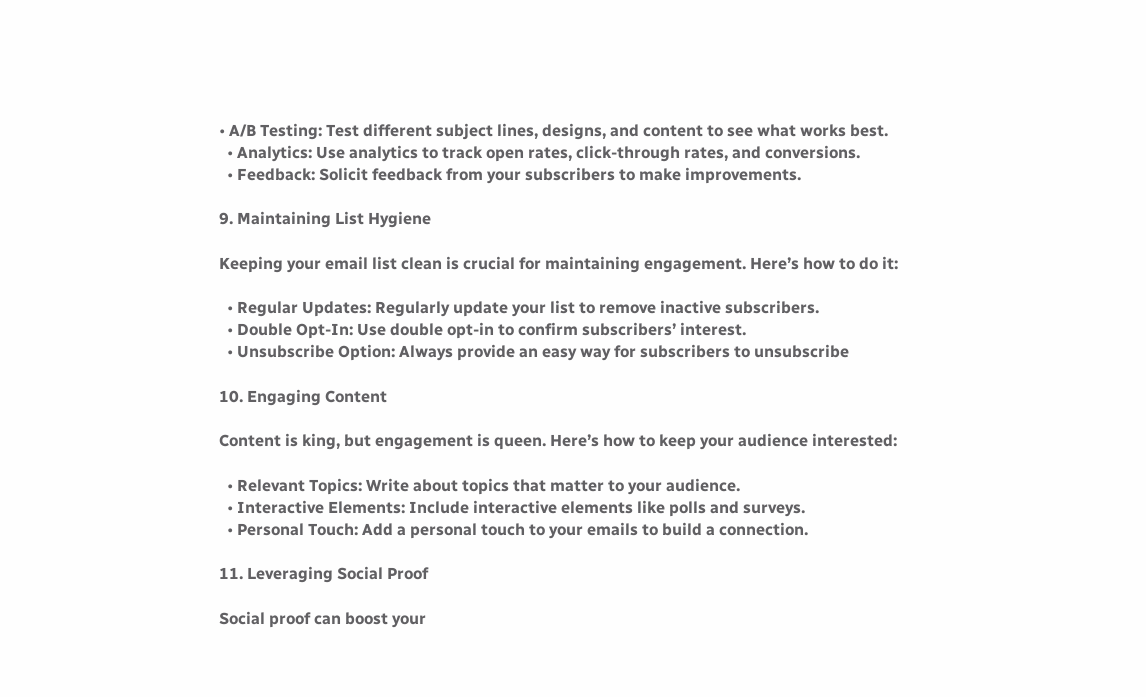• A/B Testing: Test different subject lines, designs, and content to see what works best.
  • Analytics: Use analytics to track open rates, click-through rates, and conversions.
  • Feedback: Solicit feedback from your subscribers to make improvements.

9. Maintaining List Hygiene

Keeping your email list clean is crucial for maintaining engagement. Here’s how to do it:

  • Regular Updates: Regularly update your list to remove inactive subscribers.
  • Double Opt-In: Use double opt-in to confirm subscribers’ interest.
  • Unsubscribe Option: Always provide an easy way for subscribers to unsubscribe

10. Engaging Content

Content is king, but engagement is queen. Here’s how to keep your audience interested:

  • Relevant Topics: Write about topics that matter to your audience.
  • Interactive Elements: Include interactive elements like polls and surveys.
  • Personal Touch: Add a personal touch to your emails to build a connection.

11. Leveraging Social Proof

Social proof can boost your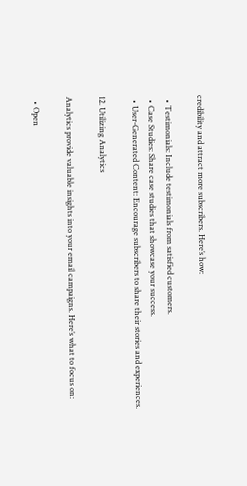credibility and attract more subscribers. Here’s how:

  • Testimonials: Include testimonials from satisfied customers.
  • Case Studies: Share case studies that showcase your success.
  • User-Generated Content: Encourage subscribers to share their stories and experiences.

12. Utilizing Analytics

Analytics provide valuable insights into your email campaigns. Here’s what to focus on:

  • Open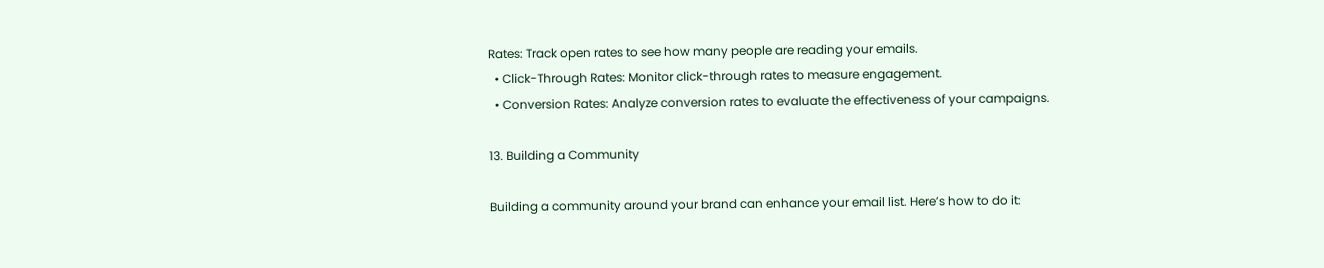Rates: Track open rates to see how many people are reading your emails.
  • Click-Through Rates: Monitor click-through rates to measure engagement.
  • Conversion Rates: Analyze conversion rates to evaluate the effectiveness of your campaigns.

13. Building a Community

Building a community around your brand can enhance your email list. Here’s how to do it: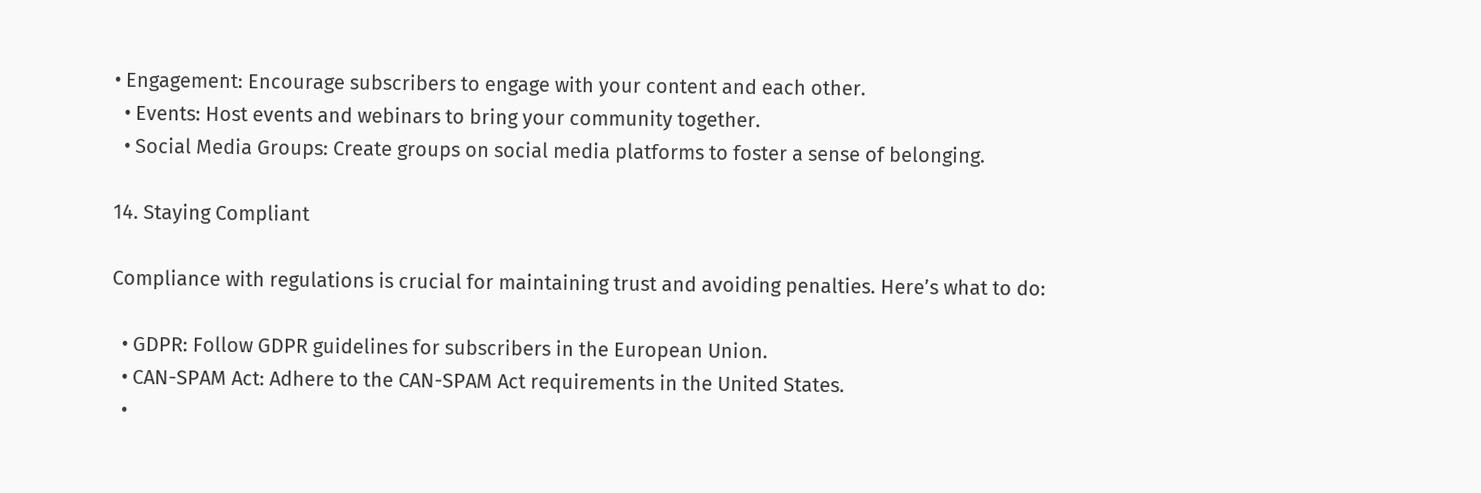• Engagement: Encourage subscribers to engage with your content and each other.
  • Events: Host events and webinars to bring your community together.
  • Social Media Groups: Create groups on social media platforms to foster a sense of belonging.

14. Staying Compliant

Compliance with regulations is crucial for maintaining trust and avoiding penalties. Here’s what to do:

  • GDPR: Follow GDPR guidelines for subscribers in the European Union.
  • CAN-SPAM Act: Adhere to the CAN-SPAM Act requirements in the United States.
  •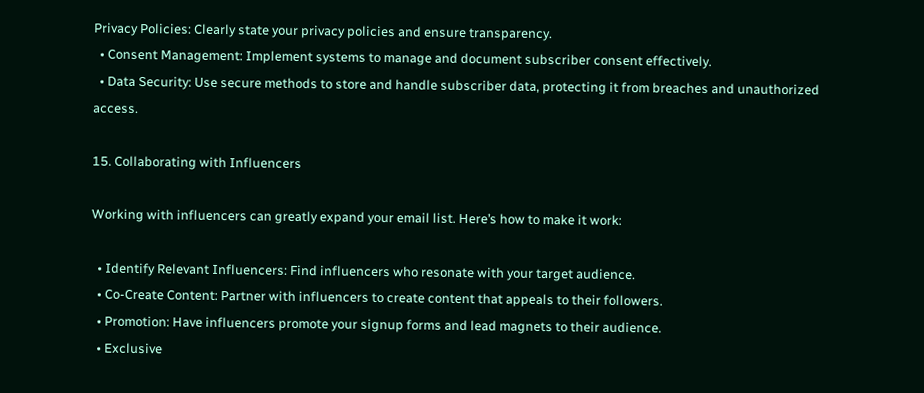Privacy Policies: Clearly state your privacy policies and ensure transparency.
  • Consent Management: Implement systems to manage and document subscriber consent effectively.
  • Data Security: Use secure methods to store and handle subscriber data, protecting it from breaches and unauthorized access.

15. Collaborating with Influencers

Working with influencers can greatly expand your email list. Here’s how to make it work:

  • Identify Relevant Influencers: Find influencers who resonate with your target audience.
  • Co-Create Content: Partner with influencers to create content that appeals to their followers.
  • Promotion: Have influencers promote your signup forms and lead magnets to their audience.
  • Exclusive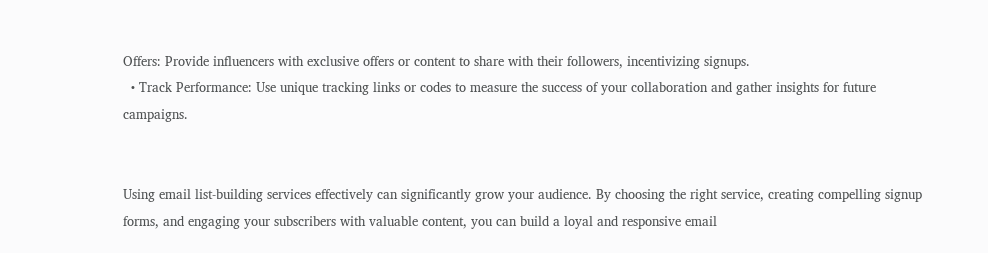Offers: Provide influencers with exclusive offers or content to share with their followers, incentivizing signups.
  • Track Performance: Use unique tracking links or codes to measure the success of your collaboration and gather insights for future campaigns.


Using email list-building services effectively can significantly grow your audience. By choosing the right service, creating compelling signup forms, and engaging your subscribers with valuable content, you can build a loyal and responsive email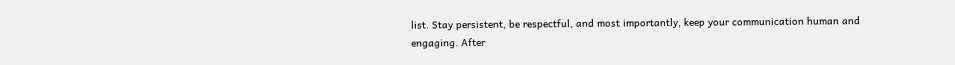list. Stay persistent, be respectful, and most importantly, keep your communication human and engaging. After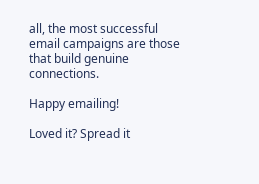all, the most successful email campaigns are those that build genuine connections.

Happy emailing!

Loved it? Spread it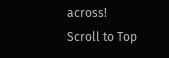across!
Scroll to Top